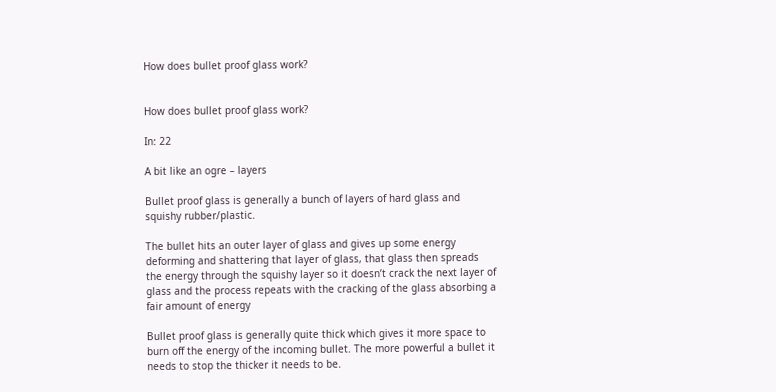How does bullet proof glass work?


How does bullet proof glass work?

In: 22

A bit like an ogre – layers

Bullet proof glass is generally a bunch of layers of hard glass and squishy rubber/plastic.

The bullet hits an outer layer of glass and gives up some energy deforming and shattering that layer of glass, that glass then spreads the energy through the squishy layer so it doesn’t crack the next layer of glass and the process repeats with the cracking of the glass absorbing a fair amount of energy

Bullet proof glass is generally quite thick which gives it more space to burn off the energy of the incoming bullet. The more powerful a bullet it needs to stop the thicker it needs to be.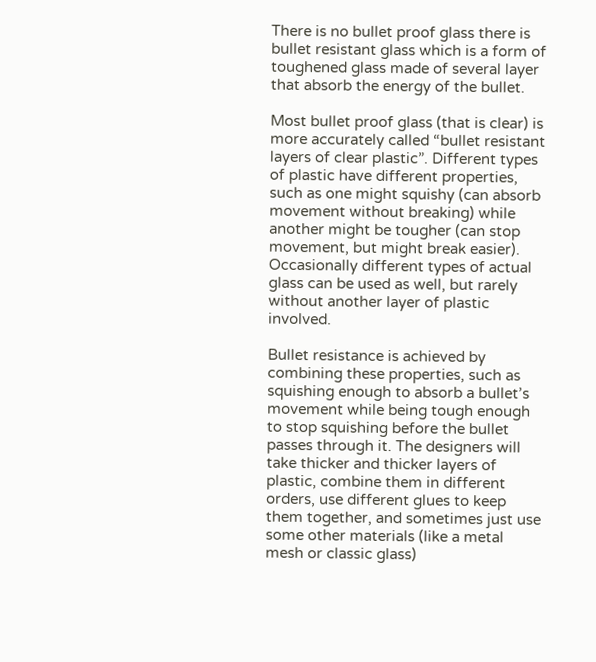There is no bullet proof glass there is bullet resistant glass which is a form of toughened glass made of several layer that absorb the energy of the bullet.

Most bullet proof glass (that is clear) is more accurately called “bullet resistant layers of clear plastic”. Different types of plastic have different properties, such as one might squishy (can absorb movement without breaking) while another might be tougher (can stop movement, but might break easier). Occasionally different types of actual glass can be used as well, but rarely without another layer of plastic involved.

Bullet resistance is achieved by combining these properties, such as squishing enough to absorb a bullet’s movement while being tough enough to stop squishing before the bullet passes through it. The designers will take thicker and thicker layers of plastic, combine them in different orders, use different glues to keep them together, and sometimes just use some other materials (like a metal mesh or classic glass)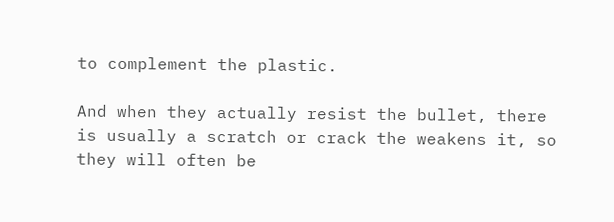to complement the plastic.

And when they actually resist the bullet, there is usually a scratch or crack the weakens it, so they will often be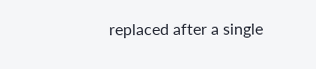replaced after a single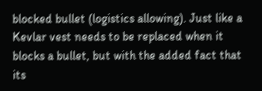blocked bullet (logistics allowing). Just like a Kevlar vest needs to be replaced when it blocks a bullet, but with the added fact that its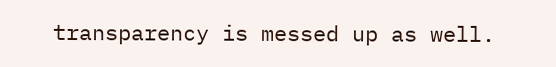transparency is messed up as well.